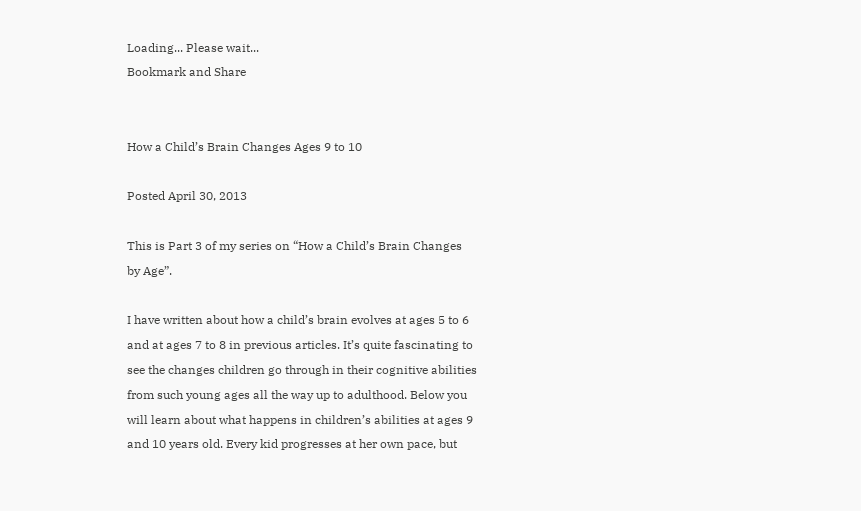Loading... Please wait...
Bookmark and Share


How a Child’s Brain Changes Ages 9 to 10

Posted April 30, 2013

This is Part 3 of my series on “How a Child’s Brain Changes by Age”.

I have written about how a child’s brain evolves at ages 5 to 6 and at ages 7 to 8 in previous articles. It’s quite fascinating to see the changes children go through in their cognitive abilities from such young ages all the way up to adulthood. Below you will learn about what happens in children’s abilities at ages 9 and 10 years old. Every kid progresses at her own pace, but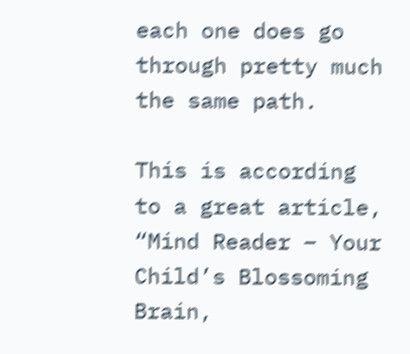each one does go through pretty much the same path.

This is according to a great article, “Mind Reader – Your Child’s Blossoming Brain,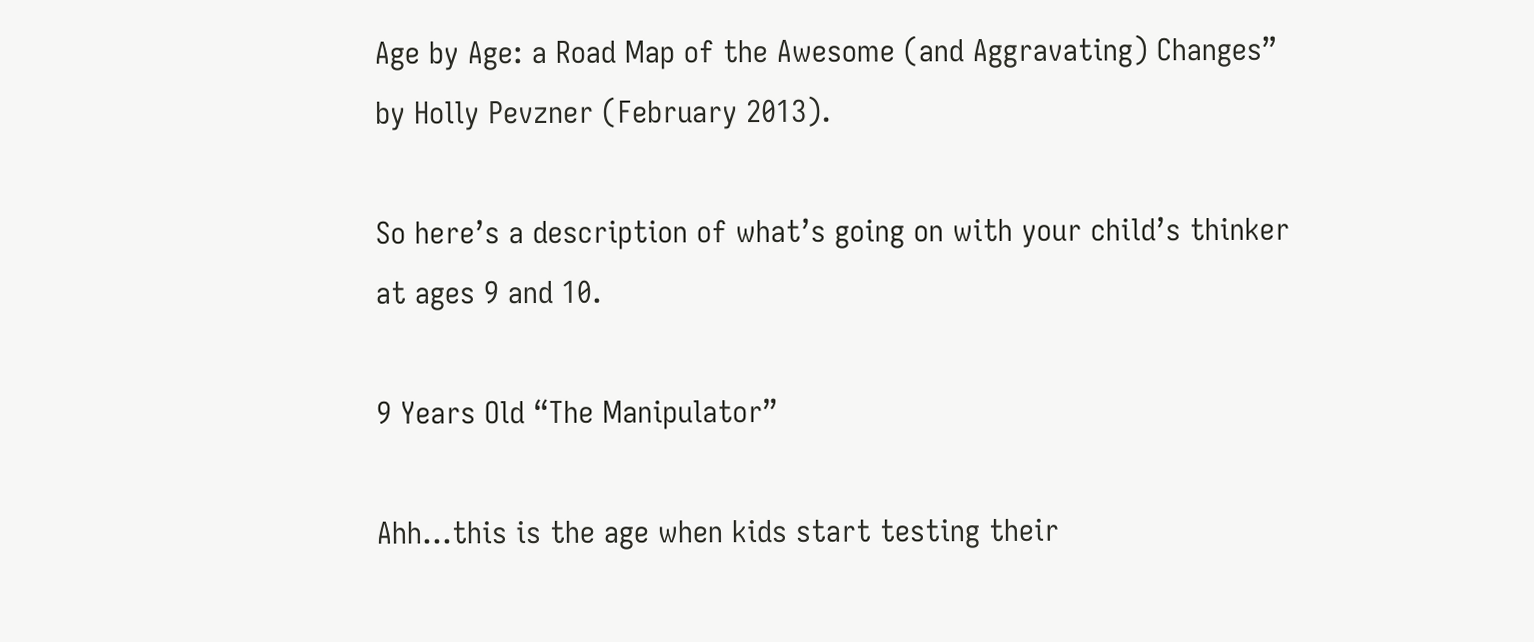Age by Age: a Road Map of the Awesome (and Aggravating) Changes” by Holly Pevzner (February 2013).

So here’s a description of what’s going on with your child’s thinker at ages 9 and 10.

9 Years Old “The Manipulator”

Ahh…this is the age when kids start testing their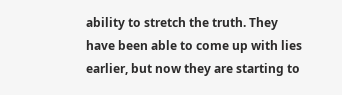ability to stretch the truth. They have been able to come up with lies earlier, but now they are starting to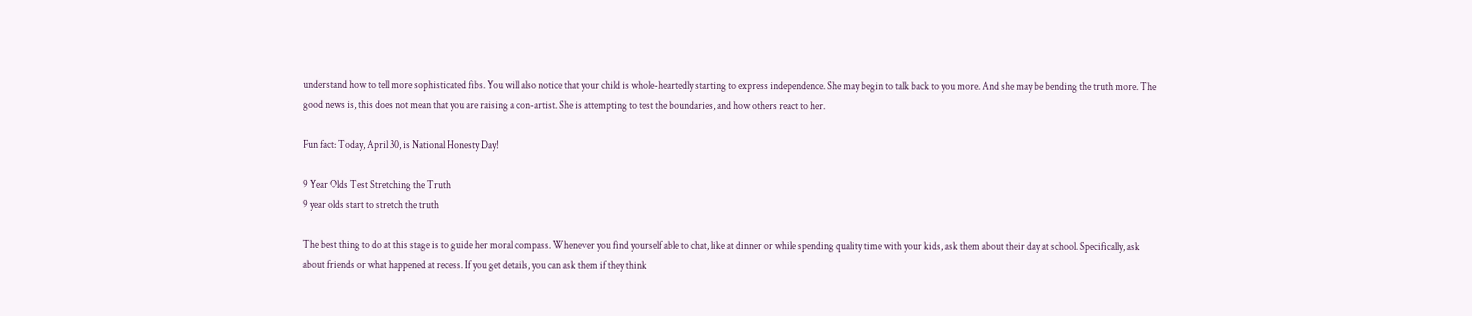understand how to tell more sophisticated fibs. You will also notice that your child is whole-heartedly starting to express independence. She may begin to talk back to you more. And she may be bending the truth more. The good news is, this does not mean that you are raising a con-artist. She is attempting to test the boundaries, and how others react to her.

Fun fact: Today, April 30, is National Honesty Day!

9 Year Olds Test Stretching the Truth
9 year olds start to stretch the truth

The best thing to do at this stage is to guide her moral compass. Whenever you find yourself able to chat, like at dinner or while spending quality time with your kids, ask them about their day at school. Specifically, ask about friends or what happened at recess. If you get details, you can ask them if they think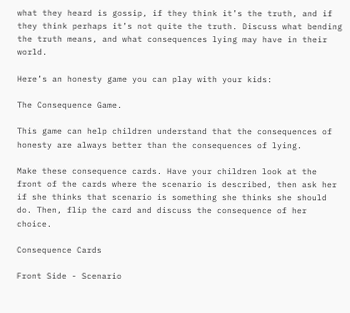what they heard is gossip, if they think it’s the truth, and if they think perhaps it’s not quite the truth. Discuss what bending the truth means, and what consequences lying may have in their world.

Here’s an honesty game you can play with your kids:

The Consequence Game.

This game can help children understand that the consequences of honesty are always better than the consequences of lying.

Make these consequence cards. Have your children look at the front of the cards where the scenario is described, then ask her if she thinks that scenario is something she thinks she should do. Then, flip the card and discuss the consequence of her choice.

Consequence Cards

Front Side - Scenario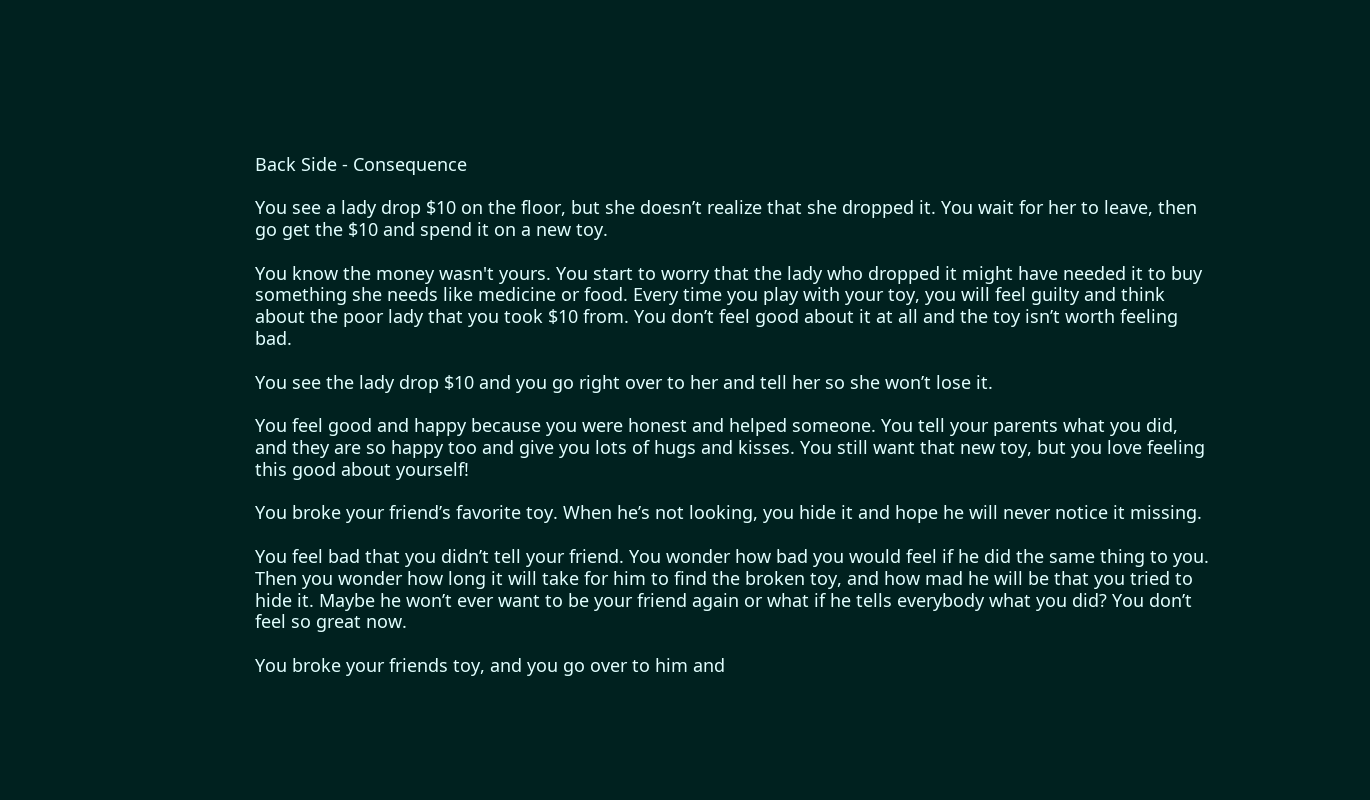Back Side - Consequence

You see a lady drop $10 on the floor, but she doesn’t realize that she dropped it. You wait for her to leave, then go get the $10 and spend it on a new toy.

You know the money wasn't yours. You start to worry that the lady who dropped it might have needed it to buy something she needs like medicine or food. Every time you play with your toy, you will feel guilty and think about the poor lady that you took $10 from. You don’t feel good about it at all and the toy isn’t worth feeling bad.

You see the lady drop $10 and you go right over to her and tell her so she won’t lose it.

You feel good and happy because you were honest and helped someone. You tell your parents what you did, and they are so happy too and give you lots of hugs and kisses. You still want that new toy, but you love feeling this good about yourself!

You broke your friend’s favorite toy. When he’s not looking, you hide it and hope he will never notice it missing.

You feel bad that you didn’t tell your friend. You wonder how bad you would feel if he did the same thing to you. Then you wonder how long it will take for him to find the broken toy, and how mad he will be that you tried to hide it. Maybe he won’t ever want to be your friend again or what if he tells everybody what you did? You don’t feel so great now.

You broke your friends toy, and you go over to him and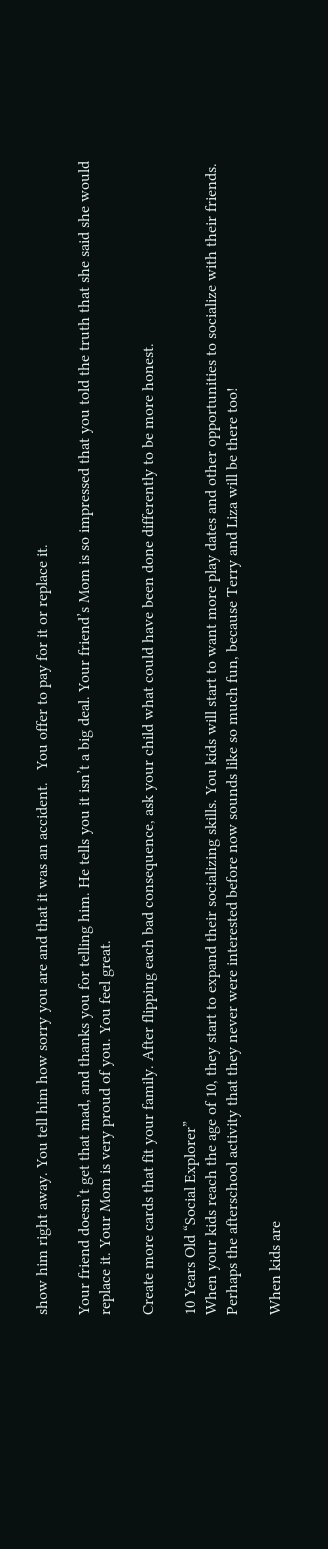show him right away. You tell him how sorry you are and that it was an accident.   You offer to pay for it or replace it.

Your friend doesn’t get that mad, and thanks you for telling him. He tells you it isn’t a big deal. Your friend’s Mom is so impressed that you told the truth that she said she would replace it. Your Mom is very proud of you. You feel great.

Create more cards that fit your family. After flipping each bad consequence, ask your child what could have been done differently to be more honest.

10 Years Old “Social Explorer”
When your kids reach the age of 10, they start to expand their socializing skills. You kids will start to want more play dates and other opportunities to socialize with their friends. Perhaps the afterschool activity that they never were interested before now sounds like so much fun, because Terry and Liza will be there too!

When kids are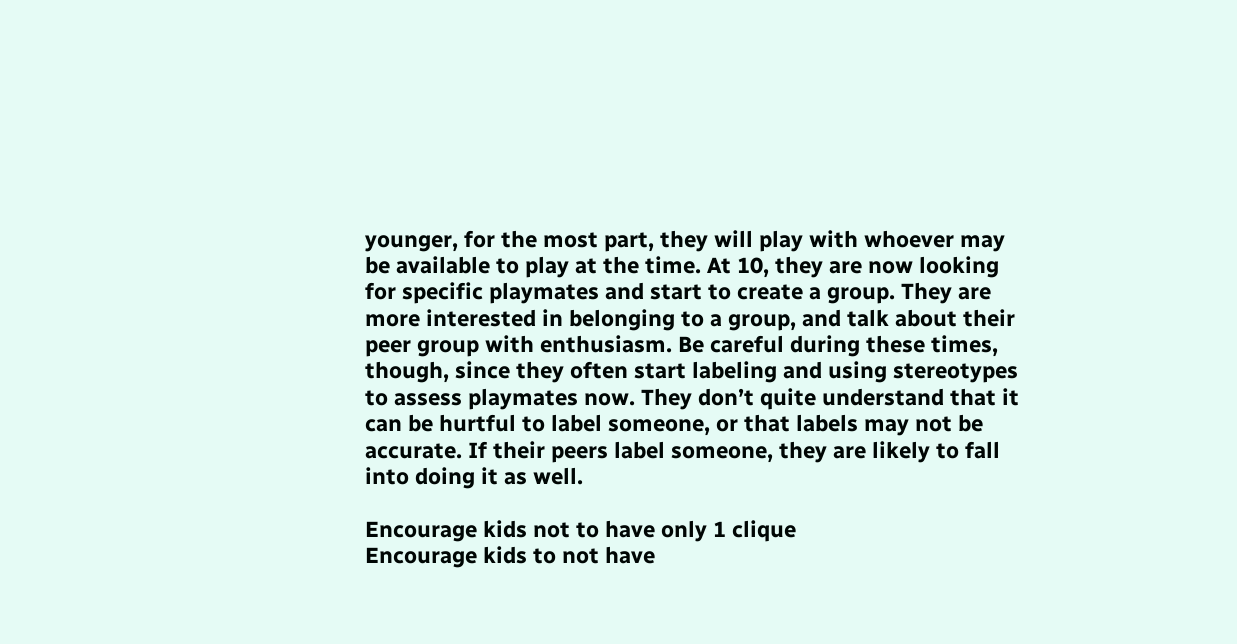younger, for the most part, they will play with whoever may be available to play at the time. At 10, they are now looking for specific playmates and start to create a group. They are more interested in belonging to a group, and talk about their peer group with enthusiasm. Be careful during these times, though, since they often start labeling and using stereotypes to assess playmates now. They don’t quite understand that it can be hurtful to label someone, or that labels may not be accurate. If their peers label someone, they are likely to fall into doing it as well.

Encourage kids not to have only 1 clique
Encourage kids to not have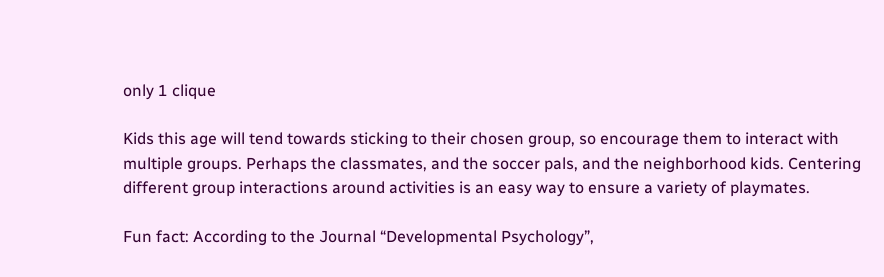only 1 clique

Kids this age will tend towards sticking to their chosen group, so encourage them to interact with multiple groups. Perhaps the classmates, and the soccer pals, and the neighborhood kids. Centering different group interactions around activities is an easy way to ensure a variety of playmates.

Fun fact: According to the Journal “Developmental Psychology”,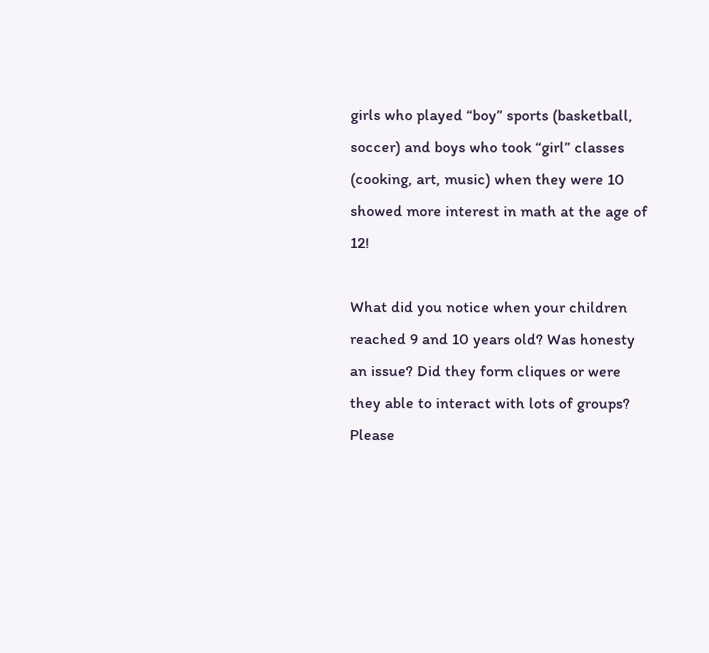girls who played “boy” sports (basketball, soccer) and boys who took “girl” classes (cooking, art, music) when they were 10 showed more interest in math at the age of 12!

What did you notice when your children reached 9 and 10 years old? Was honesty an issue? Did they form cliques or were they able to interact with lots of groups? Please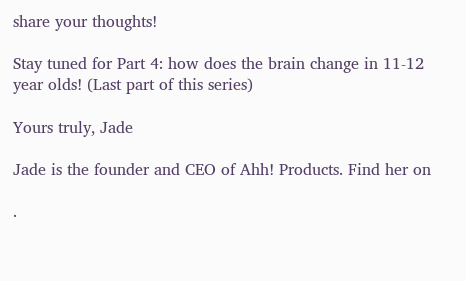share your thoughts!

Stay tuned for Part 4: how does the brain change in 11-12 year olds! (Last part of this series)

Yours truly, Jade

Jade is the founder and CEO of Ahh! Products. Find her on

.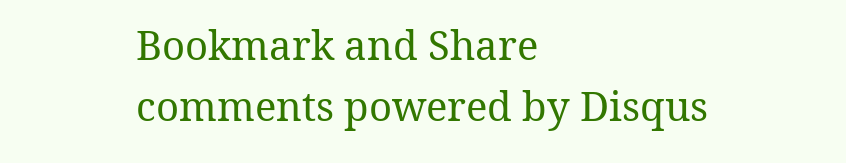Bookmark and Share
comments powered by Disqus